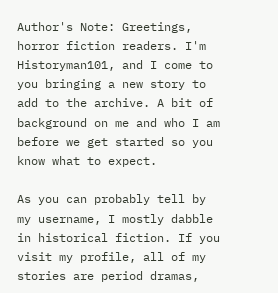Author's Note: Greetings, horror fiction readers. I'm Historyman101, and I come to you bringing a new story to add to the archive. A bit of background on me and who I am before we get started so you know what to expect.

As you can probably tell by my username, I mostly dabble in historical fiction. If you visit my profile, all of my stories are period dramas,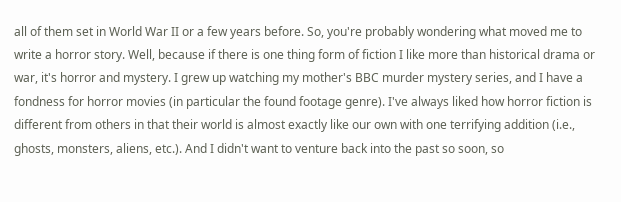all of them set in World War II or a few years before. So, you're probably wondering what moved me to write a horror story. Well, because if there is one thing form of fiction I like more than historical drama or war, it's horror and mystery. I grew up watching my mother's BBC murder mystery series, and I have a fondness for horror movies (in particular the found footage genre). I've always liked how horror fiction is different from others in that their world is almost exactly like our own with one terrifying addition (i.e., ghosts, monsters, aliens, etc.). And I didn't want to venture back into the past so soon, so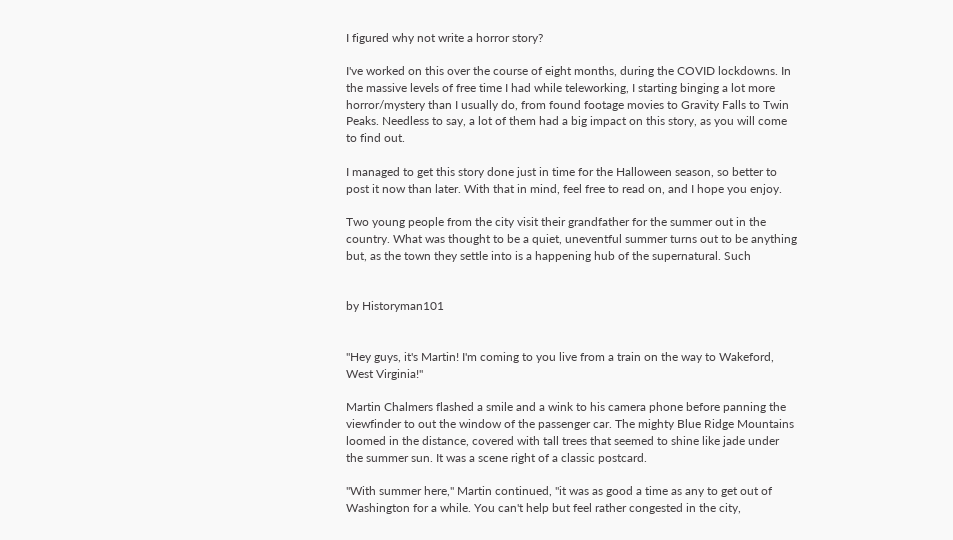I figured why not write a horror story?

I've worked on this over the course of eight months, during the COVID lockdowns. In the massive levels of free time I had while teleworking, I starting binging a lot more horror/mystery than I usually do, from found footage movies to Gravity Falls to Twin Peaks. Needless to say, a lot of them had a big impact on this story, as you will come to find out.

I managed to get this story done just in time for the Halloween season, so better to post it now than later. With that in mind, feel free to read on, and I hope you enjoy.

Two young people from the city visit their grandfather for the summer out in the country. What was thought to be a quiet, uneventful summer turns out to be anything but, as the town they settle into is a happening hub of the supernatural. Such


by Historyman101


"Hey guys, it's Martin! I'm coming to you live from a train on the way to Wakeford, West Virginia!"

Martin Chalmers flashed a smile and a wink to his camera phone before panning the viewfinder to out the window of the passenger car. The mighty Blue Ridge Mountains loomed in the distance, covered with tall trees that seemed to shine like jade under the summer sun. It was a scene right of a classic postcard.

"With summer here," Martin continued, "it was as good a time as any to get out of Washington for a while. You can't help but feel rather congested in the city,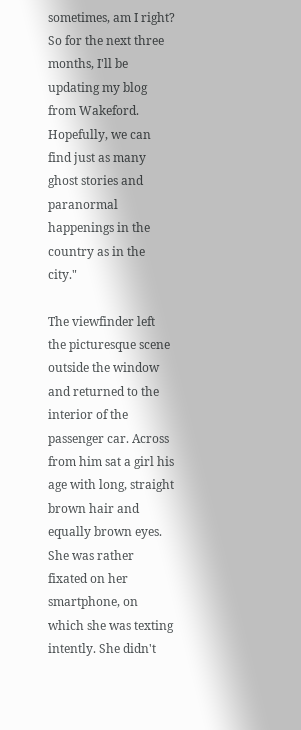sometimes, am I right? So for the next three months, I'll be updating my blog from Wakeford. Hopefully, we can find just as many ghost stories and paranormal happenings in the country as in the city."

The viewfinder left the picturesque scene outside the window and returned to the interior of the passenger car. Across from him sat a girl his age with long, straight brown hair and equally brown eyes. She was rather fixated on her smartphone, on which she was texting intently. She didn't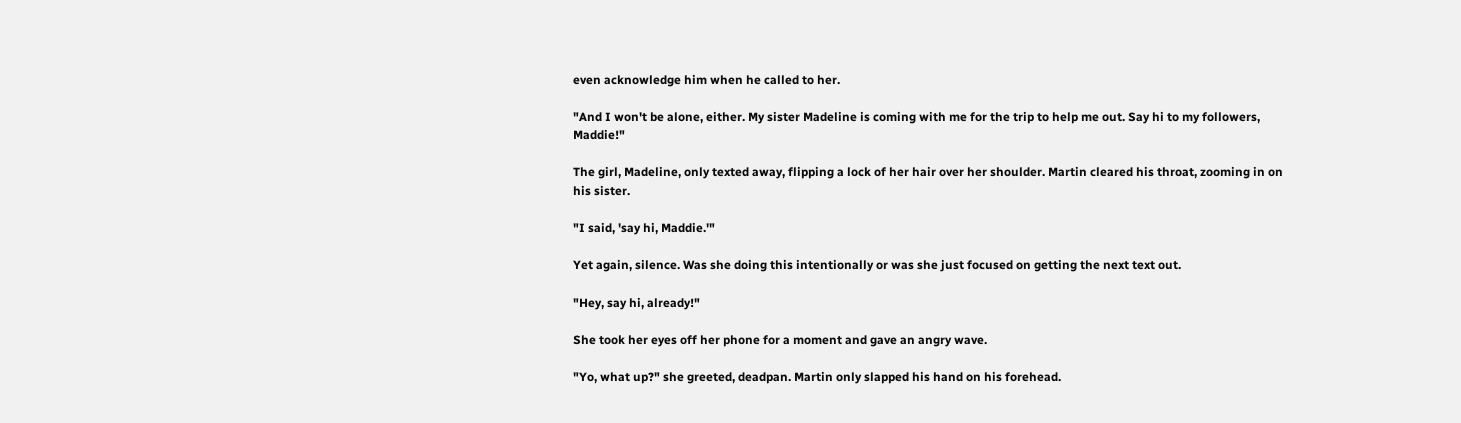even acknowledge him when he called to her.

"And I won't be alone, either. My sister Madeline is coming with me for the trip to help me out. Say hi to my followers, Maddie!"

The girl, Madeline, only texted away, flipping a lock of her hair over her shoulder. Martin cleared his throat, zooming in on his sister.

"I said, 'say hi, Maddie.'"

Yet again, silence. Was she doing this intentionally or was she just focused on getting the next text out.

"Hey, say hi, already!"

She took her eyes off her phone for a moment and gave an angry wave.

"Yo, what up?" she greeted, deadpan. Martin only slapped his hand on his forehead.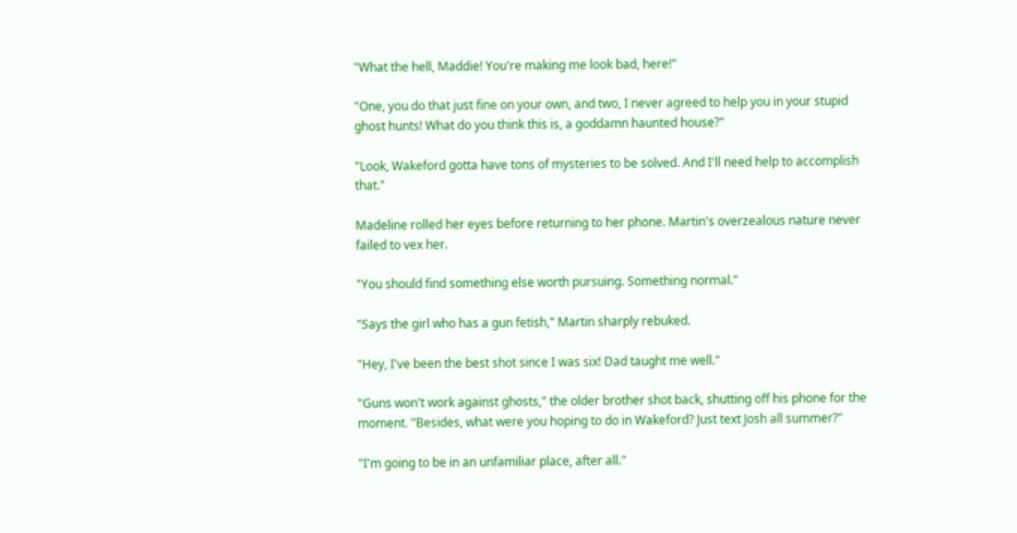"What the hell, Maddie! You're making me look bad, here!"

"One, you do that just fine on your own, and two, I never agreed to help you in your stupid ghost hunts! What do you think this is, a goddamn haunted house?"

"Look, Wakeford gotta have tons of mysteries to be solved. And I'll need help to accomplish that."

Madeline rolled her eyes before returning to her phone. Martin's overzealous nature never failed to vex her.

"You should find something else worth pursuing. Something normal."

"Says the girl who has a gun fetish," Martin sharply rebuked.

"Hey, I've been the best shot since I was six! Dad taught me well."

"Guns won't work against ghosts," the older brother shot back, shutting off his phone for the moment. "Besides, what were you hoping to do in Wakeford? Just text Josh all summer?"

"I'm going to be in an unfamiliar place, after all."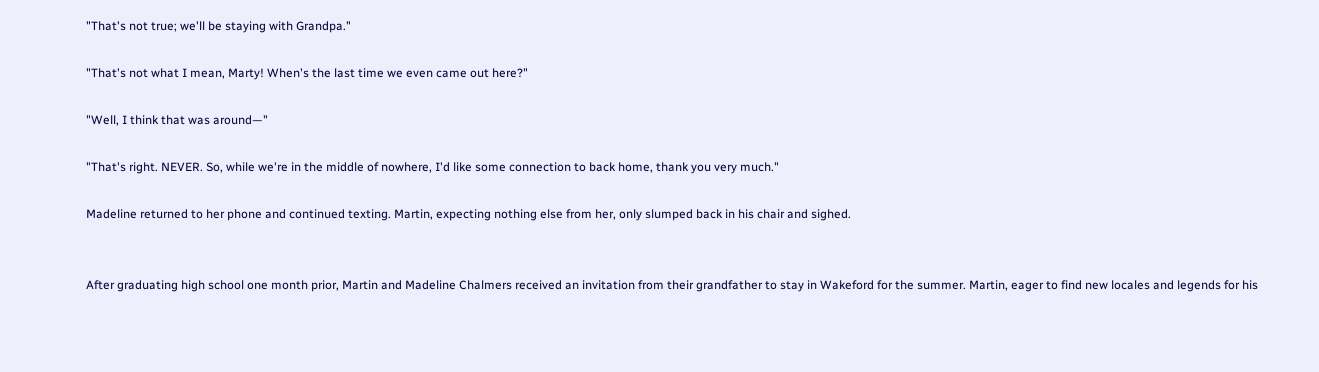"That's not true; we'll be staying with Grandpa."

"That's not what I mean, Marty! When's the last time we even came out here?"

"Well, I think that was around—"

"That's right. NEVER. So, while we're in the middle of nowhere, I'd like some connection to back home, thank you very much."

Madeline returned to her phone and continued texting. Martin, expecting nothing else from her, only slumped back in his chair and sighed.


After graduating high school one month prior, Martin and Madeline Chalmers received an invitation from their grandfather to stay in Wakeford for the summer. Martin, eager to find new locales and legends for his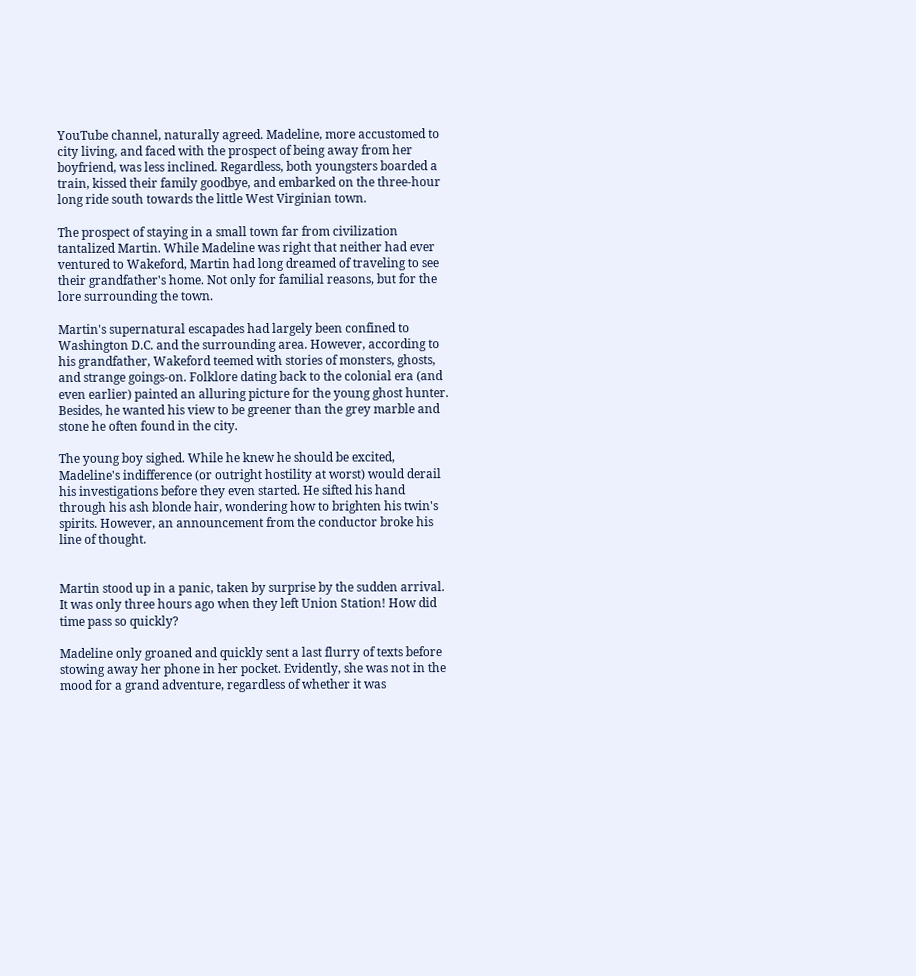YouTube channel, naturally agreed. Madeline, more accustomed to city living, and faced with the prospect of being away from her boyfriend, was less inclined. Regardless, both youngsters boarded a train, kissed their family goodbye, and embarked on the three-hour long ride south towards the little West Virginian town.

The prospect of staying in a small town far from civilization tantalized Martin. While Madeline was right that neither had ever ventured to Wakeford, Martin had long dreamed of traveling to see their grandfather's home. Not only for familial reasons, but for the lore surrounding the town.

Martin's supernatural escapades had largely been confined to Washington D.C. and the surrounding area. However, according to his grandfather, Wakeford teemed with stories of monsters, ghosts, and strange goings-on. Folklore dating back to the colonial era (and even earlier) painted an alluring picture for the young ghost hunter. Besides, he wanted his view to be greener than the grey marble and stone he often found in the city.

The young boy sighed. While he knew he should be excited, Madeline's indifference (or outright hostility at worst) would derail his investigations before they even started. He sifted his hand through his ash blonde hair, wondering how to brighten his twin's spirits. However, an announcement from the conductor broke his line of thought.


Martin stood up in a panic, taken by surprise by the sudden arrival. It was only three hours ago when they left Union Station! How did time pass so quickly?

Madeline only groaned and quickly sent a last flurry of texts before stowing away her phone in her pocket. Evidently, she was not in the mood for a grand adventure, regardless of whether it was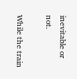inevitable or not.

While the train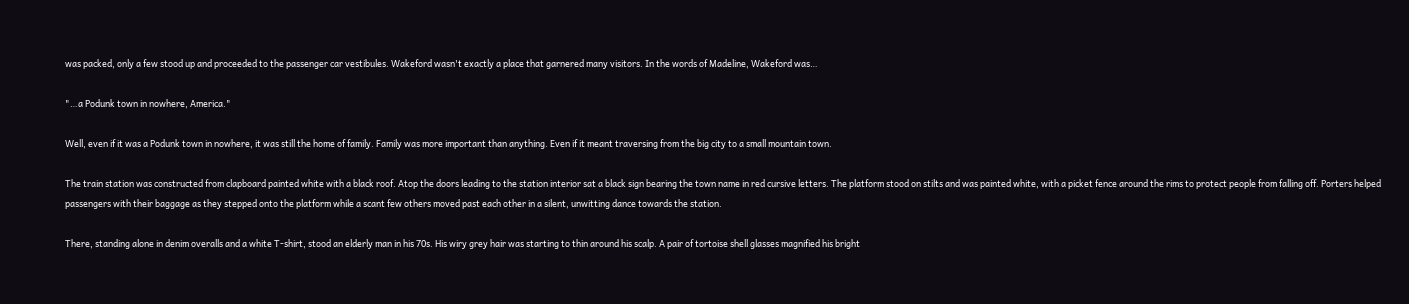was packed, only a few stood up and proceeded to the passenger car vestibules. Wakeford wasn't exactly a place that garnered many visitors. In the words of Madeline, Wakeford was…

"…a Podunk town in nowhere, America."

Well, even if it was a Podunk town in nowhere, it was still the home of family. Family was more important than anything. Even if it meant traversing from the big city to a small mountain town.

The train station was constructed from clapboard painted white with a black roof. Atop the doors leading to the station interior sat a black sign bearing the town name in red cursive letters. The platform stood on stilts and was painted white, with a picket fence around the rims to protect people from falling off. Porters helped passengers with their baggage as they stepped onto the platform while a scant few others moved past each other in a silent, unwitting dance towards the station.

There, standing alone in denim overalls and a white T-shirt, stood an elderly man in his 70s. His wiry grey hair was starting to thin around his scalp. A pair of tortoise shell glasses magnified his bright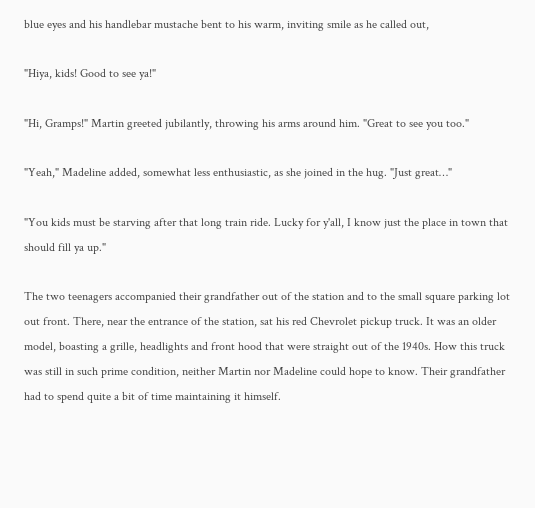blue eyes and his handlebar mustache bent to his warm, inviting smile as he called out,

"Hiya, kids! Good to see ya!"

"Hi, Gramps!" Martin greeted jubilantly, throwing his arms around him. "Great to see you too."

"Yeah," Madeline added, somewhat less enthusiastic, as she joined in the hug. "Just great…"

"You kids must be starving after that long train ride. Lucky for y'all, I know just the place in town that should fill ya up."

The two teenagers accompanied their grandfather out of the station and to the small square parking lot out front. There, near the entrance of the station, sat his red Chevrolet pickup truck. It was an older model, boasting a grille, headlights and front hood that were straight out of the 1940s. How this truck was still in such prime condition, neither Martin nor Madeline could hope to know. Their grandfather had to spend quite a bit of time maintaining it himself.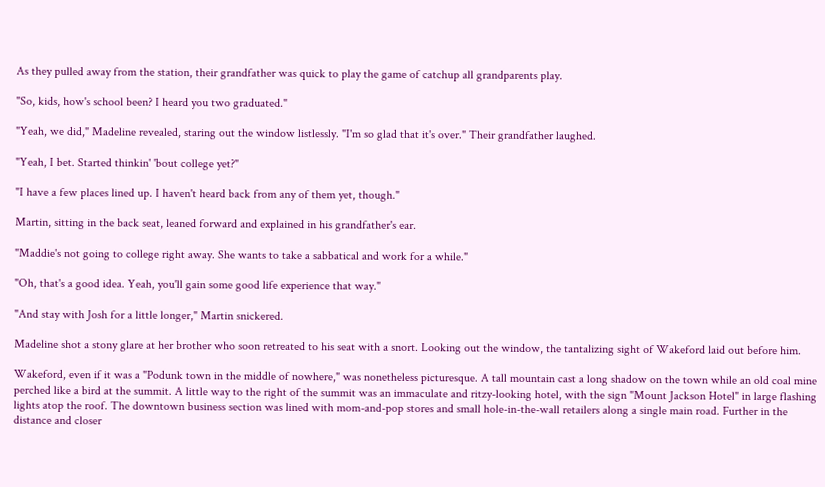As they pulled away from the station, their grandfather was quick to play the game of catchup all grandparents play.

"So, kids, how's school been? I heard you two graduated."

"Yeah, we did," Madeline revealed, staring out the window listlessly. "I'm so glad that it's over." Their grandfather laughed.

"Yeah, I bet. Started thinkin' 'bout college yet?"

"I have a few places lined up. I haven't heard back from any of them yet, though."

Martin, sitting in the back seat, leaned forward and explained in his grandfather's ear.

"Maddie's not going to college right away. She wants to take a sabbatical and work for a while."

"Oh, that's a good idea. Yeah, you'll gain some good life experience that way."

"And stay with Josh for a little longer," Martin snickered.

Madeline shot a stony glare at her brother who soon retreated to his seat with a snort. Looking out the window, the tantalizing sight of Wakeford laid out before him.

Wakeford, even if it was a "Podunk town in the middle of nowhere," was nonetheless picturesque. A tall mountain cast a long shadow on the town while an old coal mine perched like a bird at the summit. A little way to the right of the summit was an immaculate and ritzy-looking hotel, with the sign "Mount Jackson Hotel" in large flashing lights atop the roof. The downtown business section was lined with mom-and-pop stores and small hole-in-the-wall retailers along a single main road. Further in the distance and closer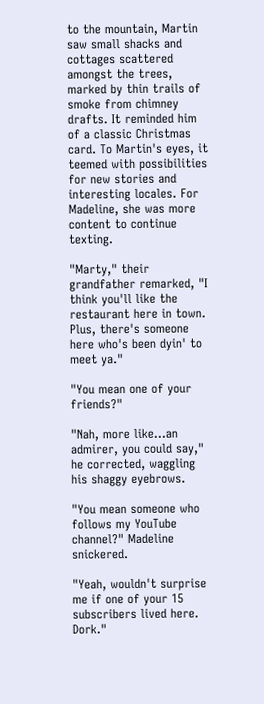to the mountain, Martin saw small shacks and cottages scattered amongst the trees, marked by thin trails of smoke from chimney drafts. It reminded him of a classic Christmas card. To Martin's eyes, it teemed with possibilities for new stories and interesting locales. For Madeline, she was more content to continue texting.

"Marty," their grandfather remarked, "I think you'll like the restaurant here in town. Plus, there's someone here who's been dyin' to meet ya."

"You mean one of your friends?"

"Nah, more like…an admirer, you could say," he corrected, waggling his shaggy eyebrows.

"You mean someone who follows my YouTube channel?" Madeline snickered.

"Yeah, wouldn't surprise me if one of your 15 subscribers lived here. Dork."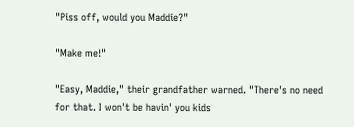"Piss off, would you Maddie?"

"Make me!"

"Easy, Maddie," their grandfather warned. "There's no need for that. I won't be havin' you kids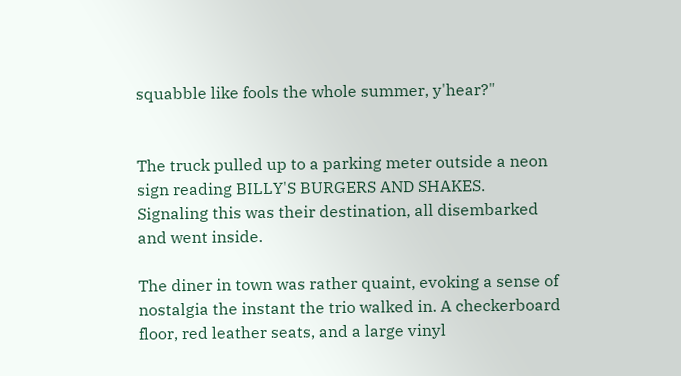squabble like fools the whole summer, y'hear?"


The truck pulled up to a parking meter outside a neon sign reading BILLY'S BURGERS AND SHAKES. Signaling this was their destination, all disembarked and went inside.

The diner in town was rather quaint, evoking a sense of nostalgia the instant the trio walked in. A checkerboard floor, red leather seats, and a large vinyl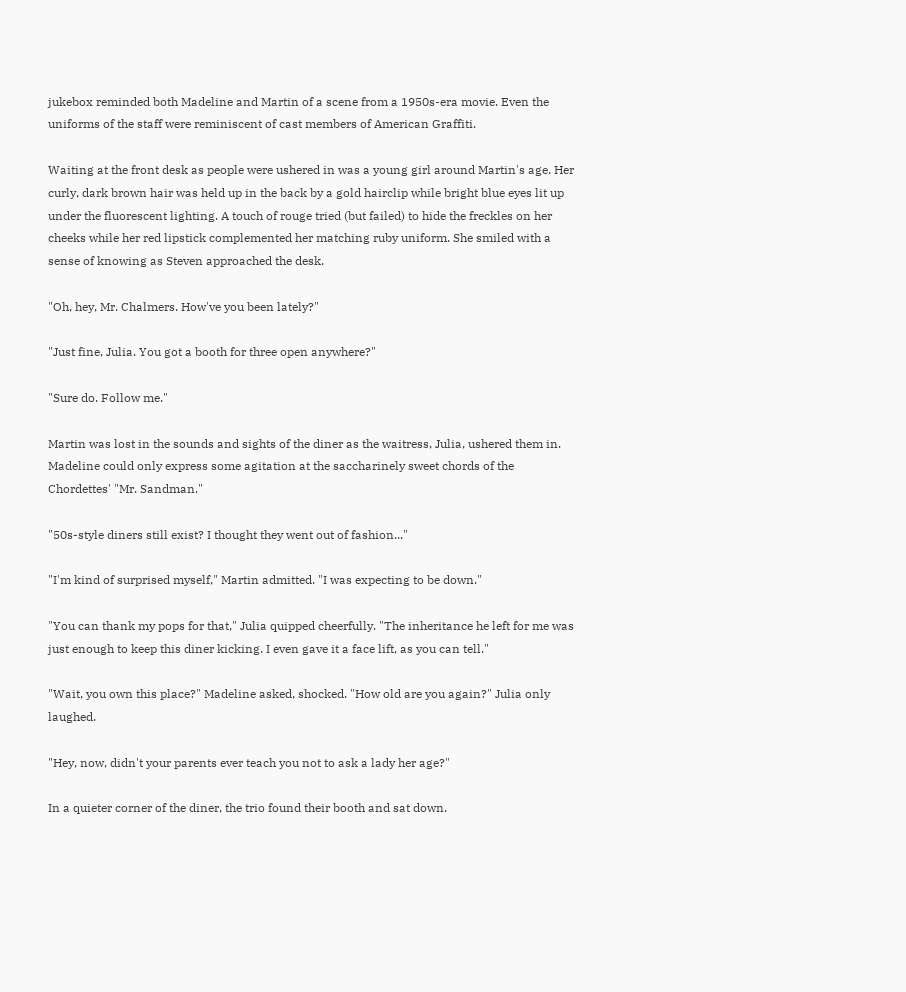jukebox reminded both Madeline and Martin of a scene from a 1950s-era movie. Even the uniforms of the staff were reminiscent of cast members of American Graffiti.

Waiting at the front desk as people were ushered in was a young girl around Martin's age. Her curly, dark brown hair was held up in the back by a gold hairclip while bright blue eyes lit up under the fluorescent lighting. A touch of rouge tried (but failed) to hide the freckles on her cheeks while her red lipstick complemented her matching ruby uniform. She smiled with a sense of knowing as Steven approached the desk.

"Oh, hey, Mr. Chalmers. How've you been lately?"

"Just fine, Julia. You got a booth for three open anywhere?"

"Sure do. Follow me."

Martin was lost in the sounds and sights of the diner as the waitress, Julia, ushered them in. Madeline could only express some agitation at the saccharinely sweet chords of the Chordettes' "Mr. Sandman."

"50s-style diners still exist? I thought they went out of fashion..."

"I'm kind of surprised myself," Martin admitted. "I was expecting to be down."

"You can thank my pops for that," Julia quipped cheerfully. "The inheritance he left for me was just enough to keep this diner kicking. I even gave it a face lift, as you can tell."

"Wait, you own this place?" Madeline asked, shocked. "How old are you again?" Julia only laughed.

"Hey, now, didn't your parents ever teach you not to ask a lady her age?"

In a quieter corner of the diner, the trio found their booth and sat down.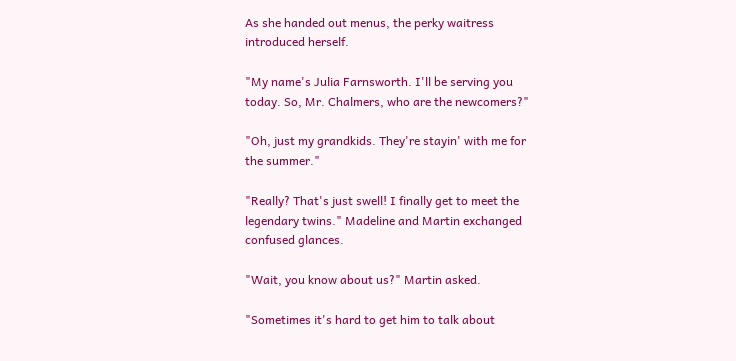As she handed out menus, the perky waitress introduced herself.

"My name's Julia Farnsworth. I'll be serving you today. So, Mr. Chalmers, who are the newcomers?"

"Oh, just my grandkids. They're stayin' with me for the summer."

"Really? That's just swell! I finally get to meet the legendary twins." Madeline and Martin exchanged confused glances.

"Wait, you know about us?" Martin asked.

"Sometimes it's hard to get him to talk about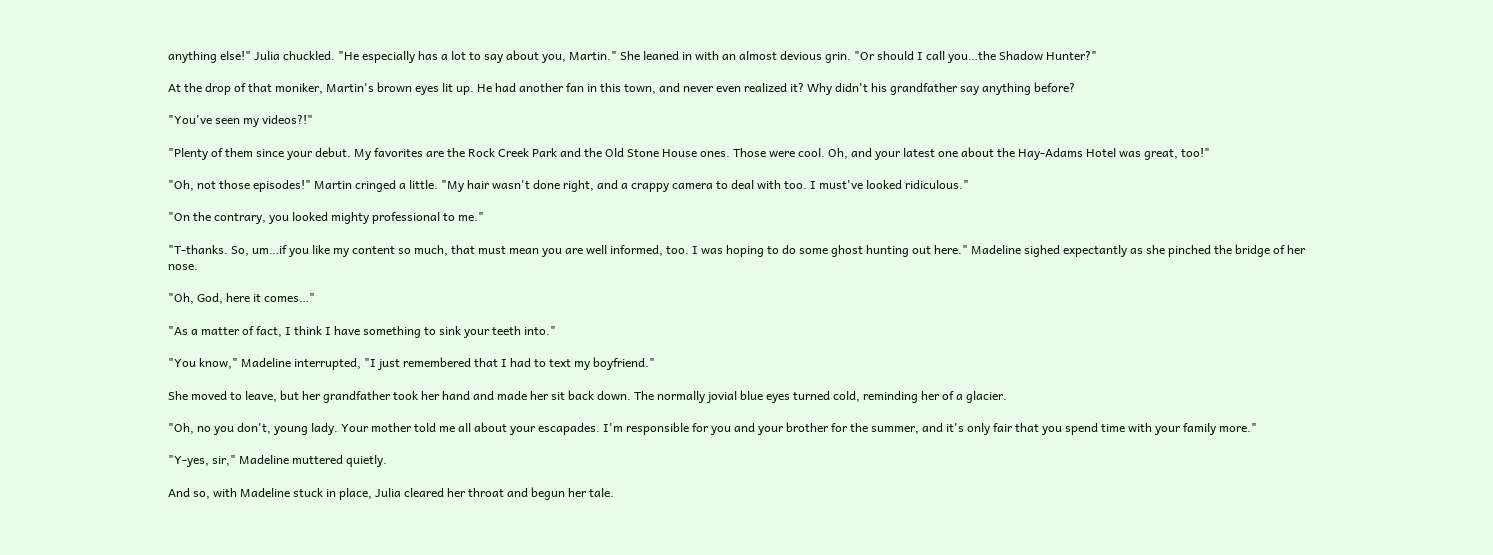anything else!" Julia chuckled. "He especially has a lot to say about you, Martin." She leaned in with an almost devious grin. "Or should I call you…the Shadow Hunter?"

At the drop of that moniker, Martin's brown eyes lit up. He had another fan in this town, and never even realized it? Why didn't his grandfather say anything before?

"You've seen my videos?!"

"Plenty of them since your debut. My favorites are the Rock Creek Park and the Old Stone House ones. Those were cool. Oh, and your latest one about the Hay-Adams Hotel was great, too!"

"Oh, not those episodes!" Martin cringed a little. "My hair wasn't done right, and a crappy camera to deal with too. I must've looked ridiculous."

"On the contrary, you looked mighty professional to me."

"T-thanks. So, um…if you like my content so much, that must mean you are well informed, too. I was hoping to do some ghost hunting out here." Madeline sighed expectantly as she pinched the bridge of her nose.

"Oh, God, here it comes…"

"As a matter of fact, I think I have something to sink your teeth into."

"You know," Madeline interrupted, "I just remembered that I had to text my boyfriend."

She moved to leave, but her grandfather took her hand and made her sit back down. The normally jovial blue eyes turned cold, reminding her of a glacier.

"Oh, no you don't, young lady. Your mother told me all about your escapades. I'm responsible for you and your brother for the summer, and it's only fair that you spend time with your family more."

"Y-yes, sir," Madeline muttered quietly.

And so, with Madeline stuck in place, Julia cleared her throat and begun her tale.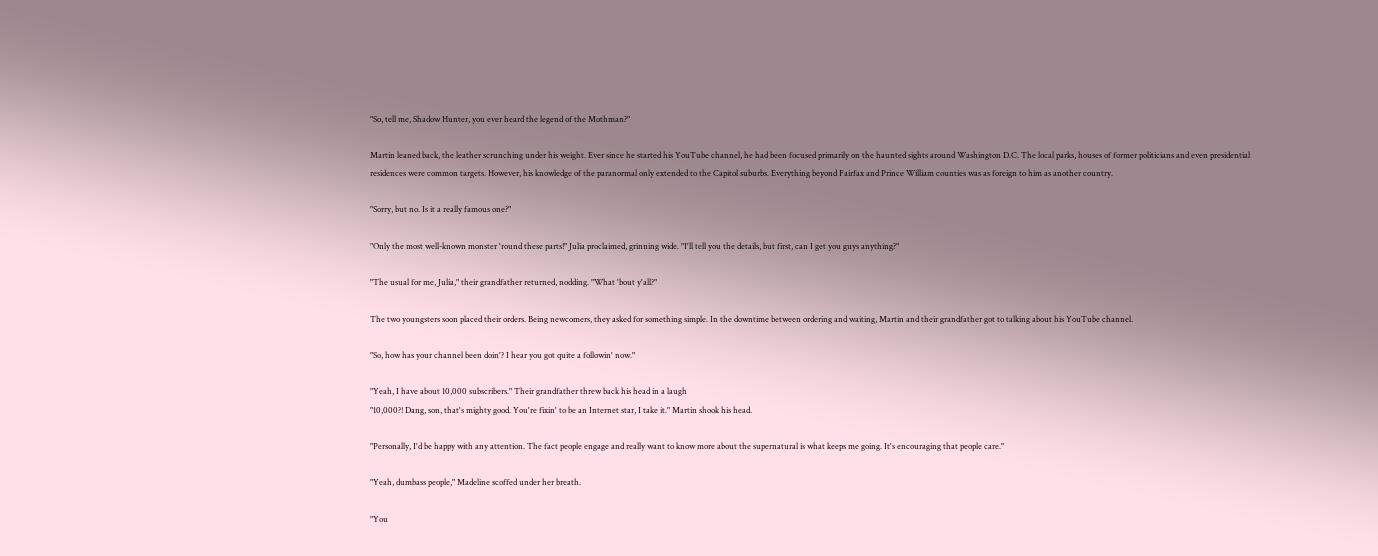"So, tell me, Shadow Hunter, you ever heard the legend of the Mothman?"

Martin leaned back, the leather scrunching under his weight. Ever since he started his YouTube channel, he had been focused primarily on the haunted sights around Washington D.C. The local parks, houses of former politicians and even presidential residences were common targets. However, his knowledge of the paranormal only extended to the Capitol suburbs. Everything beyond Fairfax and Prince William counties was as foreign to him as another country.

"Sorry, but no. Is it a really famous one?"

"Only the most well-known monster 'round these parts!" Julia proclaimed, grinning wide. "I'll tell you the details, but first, can I get you guys anything?"

"The usual for me, Julia," their grandfather returned, nodding. "What 'bout y'all?"

The two youngsters soon placed their orders. Being newcomers, they asked for something simple. In the downtime between ordering and waiting, Martin and their grandfather got to talking about his YouTube channel.

"So, how has your channel been doin'? I hear you got quite a followin' now."

"Yeah, I have about 10,000 subscribers." Their grandfather threw back his head in a laugh
"10,000?! Dang, son, that's mighty good. You're fixin' to be an Internet star, I take it." Martin shook his head.

"Personally, I'd be happy with any attention. The fact people engage and really want to know more about the supernatural is what keeps me going. It's encouraging that people care."

"Yeah, dumbass people," Madeline scoffed under her breath.

"You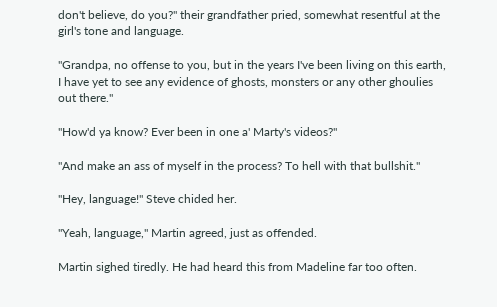don't believe, do you?" their grandfather pried, somewhat resentful at the girl's tone and language.

"Grandpa, no offense to you, but in the years I've been living on this earth, I have yet to see any evidence of ghosts, monsters or any other ghoulies out there."

"How'd ya know? Ever been in one a' Marty's videos?"

"And make an ass of myself in the process? To hell with that bullshit."

"Hey, language!" Steve chided her.

"Yeah, language," Martin agreed, just as offended.

Martin sighed tiredly. He had heard this from Madeline far too often.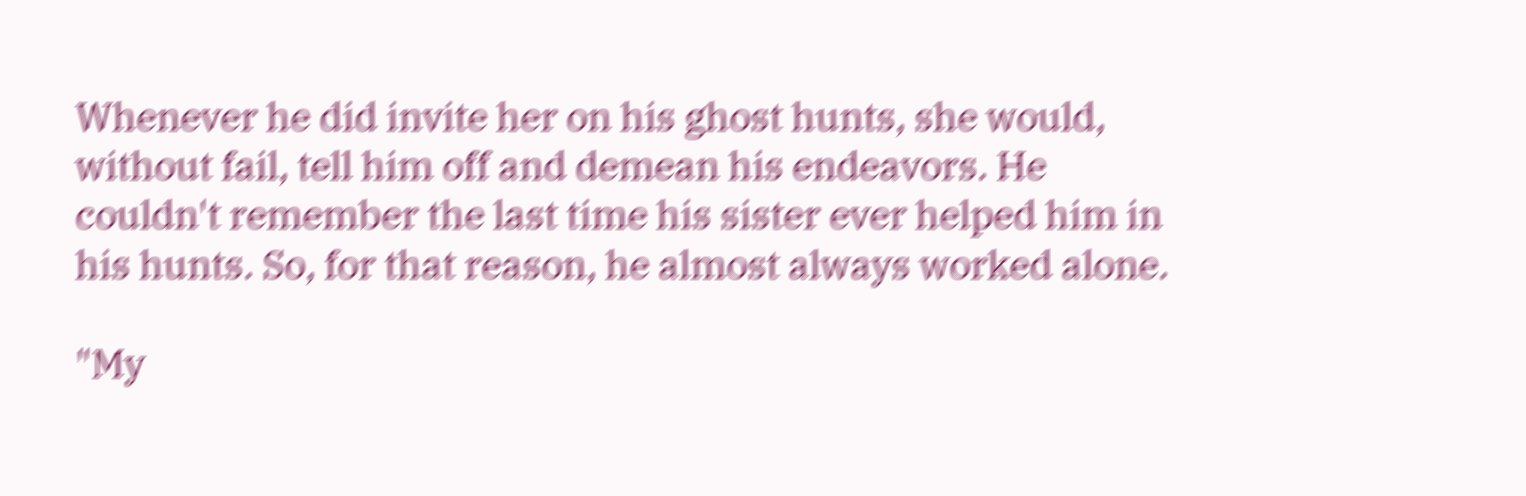Whenever he did invite her on his ghost hunts, she would, without fail, tell him off and demean his endeavors. He couldn't remember the last time his sister ever helped him in his hunts. So, for that reason, he almost always worked alone.

"My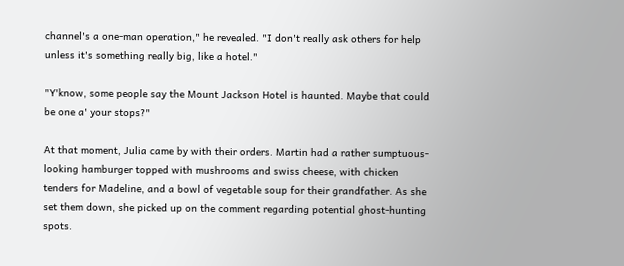channel's a one-man operation," he revealed. "I don't really ask others for help unless it's something really big, like a hotel."

"Y'know, some people say the Mount Jackson Hotel is haunted. Maybe that could be one a' your stops?"

At that moment, Julia came by with their orders. Martin had a rather sumptuous-looking hamburger topped with mushrooms and swiss cheese, with chicken tenders for Madeline, and a bowl of vegetable soup for their grandfather. As she set them down, she picked up on the comment regarding potential ghost-hunting spots.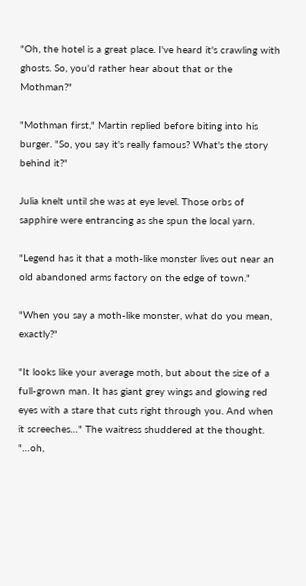"Oh, the hotel is a great place. I've heard it's crawling with ghosts. So, you'd rather hear about that or the Mothman?"

"Mothman first," Martin replied before biting into his burger. "So, you say it's really famous? What's the story behind it?"

Julia knelt until she was at eye level. Those orbs of sapphire were entrancing as she spun the local yarn.

"Legend has it that a moth-like monster lives out near an old abandoned arms factory on the edge of town."

"When you say a moth-like monster, what do you mean, exactly?"

"It looks like your average moth, but about the size of a full-grown man. It has giant grey wings and glowing red eyes with a stare that cuts right through you. And when it screeches…" The waitress shuddered at the thought. "…oh,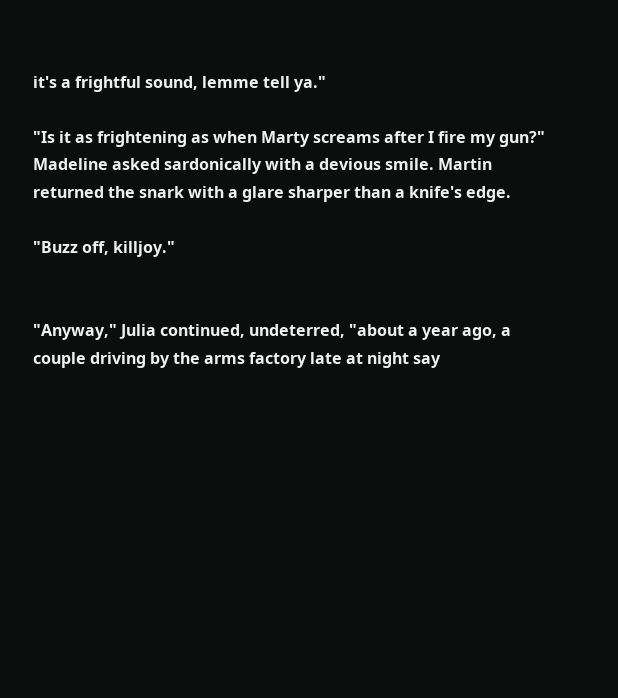it's a frightful sound, lemme tell ya."

"Is it as frightening as when Marty screams after I fire my gun?" Madeline asked sardonically with a devious smile. Martin returned the snark with a glare sharper than a knife's edge.

"Buzz off, killjoy."


"Anyway," Julia continued, undeterred, "about a year ago, a couple driving by the arms factory late at night say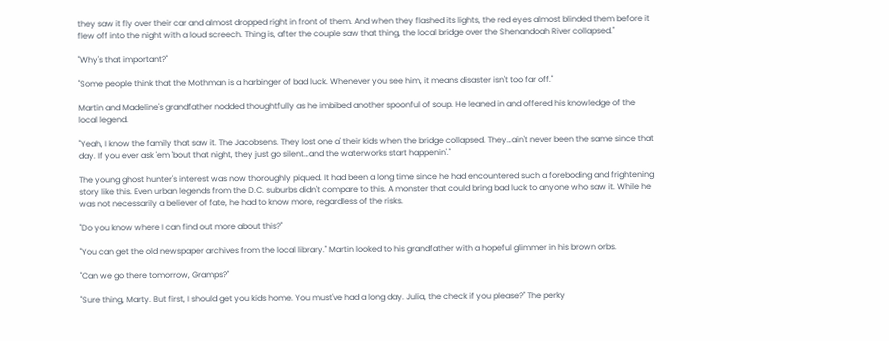they saw it fly over their car and almost dropped right in front of them. And when they flashed its lights, the red eyes almost blinded them before it flew off into the night with a loud screech. Thing is, after the couple saw that thing, the local bridge over the Shenandoah River collapsed."

"Why's that important?"

"Some people think that the Mothman is a harbinger of bad luck. Whenever you see him, it means disaster isn't too far off."

Martin and Madeline's grandfather nodded thoughtfully as he imbibed another spoonful of soup. He leaned in and offered his knowledge of the local legend.

"Yeah, I know the family that saw it. The Jacobsens. They lost one a' their kids when the bridge collapsed. They…ain't never been the same since that day. If you ever ask 'em 'bout that night, they just go silent…and the waterworks start happenin'."

The young ghost hunter's interest was now thoroughly piqued. It had been a long time since he had encountered such a foreboding and frightening story like this. Even urban legends from the D.C. suburbs didn't compare to this. A monster that could bring bad luck to anyone who saw it. While he was not necessarily a believer of fate, he had to know more, regardless of the risks.

"Do you know where I can find out more about this?"

"You can get the old newspaper archives from the local library." Martin looked to his grandfather with a hopeful glimmer in his brown orbs.

"Can we go there tomorrow, Gramps?"

"Sure thing, Marty. But first, I should get you kids home. You must've had a long day. Julia, the check if you please?" The perky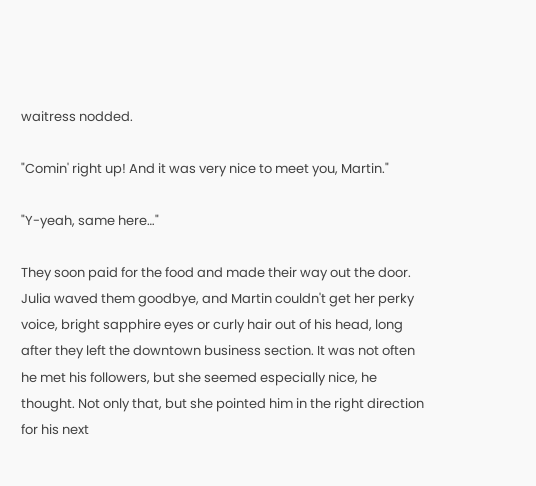waitress nodded.

"Comin' right up! And it was very nice to meet you, Martin."

"Y-yeah, same here…"

They soon paid for the food and made their way out the door. Julia waved them goodbye, and Martin couldn't get her perky voice, bright sapphire eyes or curly hair out of his head, long after they left the downtown business section. It was not often he met his followers, but she seemed especially nice, he thought. Not only that, but she pointed him in the right direction for his next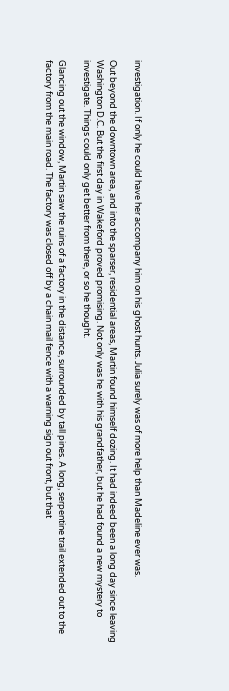investigation. If only he could have her accompany him on his ghost hunts. Julia surely was of more help than Madeline ever was.

Out beyond the downtown area, and into the sparser, residential areas, Martin found himself dozing. It had indeed been a long day since leaving Washington D.C. But the first day in Wakeford proved promising. Not only was he with his grandfather, but he had found a new mystery to investigate. Things could only get better from there, or so he thought.

Glancing out the window, Martin saw the ruins of a factory in the distance, surrounded by tall pines. A long, serpentine trail extended out to the factory from the main road. The factory was closed off by a chain mail fence with a warning sign out front, but that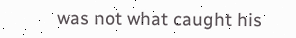was not what caught his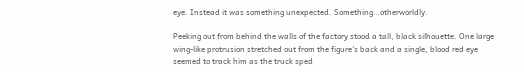eye. Instead it was something unexpected. Something…otherworldly.

Peeking out from behind the walls of the factory stood a tall, black silhouette. One large wing-like protrusion stretched out from the figure's back and a single, blood red eye seemed to track him as the truck sped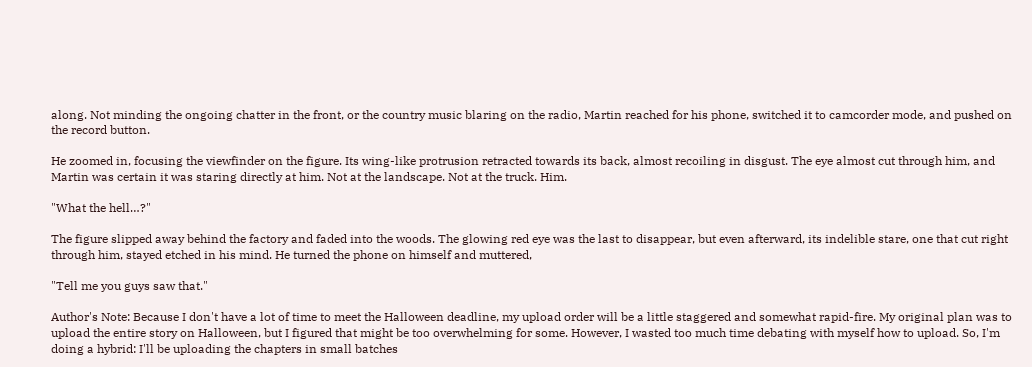along. Not minding the ongoing chatter in the front, or the country music blaring on the radio, Martin reached for his phone, switched it to camcorder mode, and pushed on the record button.

He zoomed in, focusing the viewfinder on the figure. Its wing-like protrusion retracted towards its back, almost recoiling in disgust. The eye almost cut through him, and Martin was certain it was staring directly at him. Not at the landscape. Not at the truck. Him.

"What the hell…?"

The figure slipped away behind the factory and faded into the woods. The glowing red eye was the last to disappear, but even afterward, its indelible stare, one that cut right through him, stayed etched in his mind. He turned the phone on himself and muttered,

"Tell me you guys saw that."

Author's Note: Because I don't have a lot of time to meet the Halloween deadline, my upload order will be a little staggered and somewhat rapid-fire. My original plan was to upload the entire story on Halloween, but I figured that might be too overwhelming for some. However, I wasted too much time debating with myself how to upload. So, I'm doing a hybrid: I'll be uploading the chapters in small batches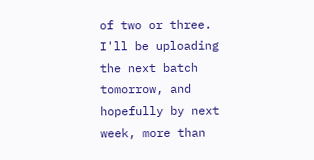of two or three. I'll be uploading the next batch tomorrow, and hopefully by next week, more than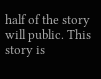half of the story will public. This story is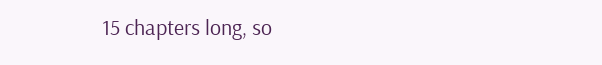15 chapters long, so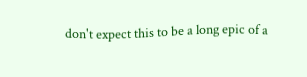don't expect this to be a long epic of a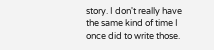story. I don't really have the same kind of time I once did to write those.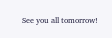See you all tomorrow!